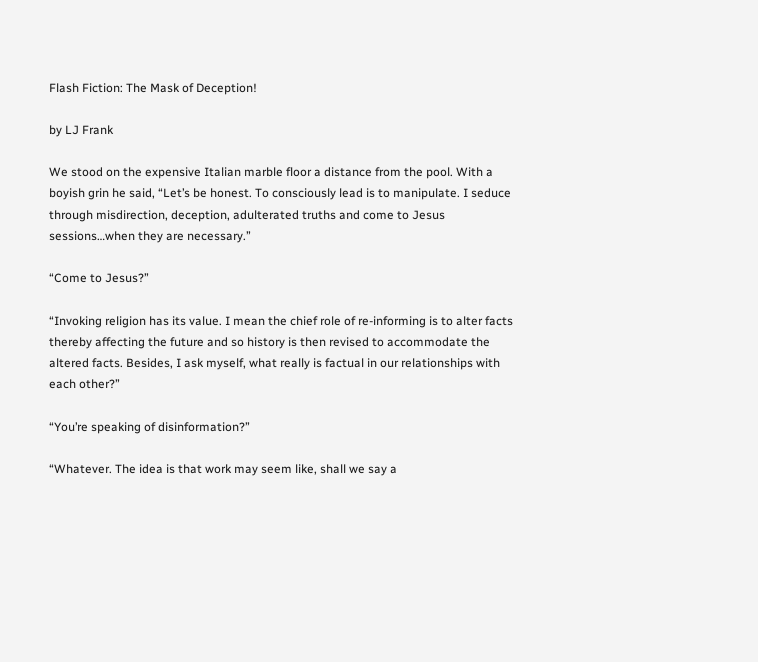Flash Fiction: The Mask of Deception!

by LJ Frank

We stood on the expensive Italian marble floor a distance from the pool. With a boyish grin he said, “Let’s be honest. To consciously lead is to manipulate. I seduce through misdirection, deception, adulterated truths and come to Jesus sessions…when they are necessary.”

“Come to Jesus?”

“Invoking religion has its value. I mean the chief role of re-informing is to alter facts thereby affecting the future and so history is then revised to accommodate the altered facts. Besides, I ask myself, what really is factual in our relationships with each other?”

“You’re speaking of disinformation?”

“Whatever. The idea is that work may seem like, shall we say a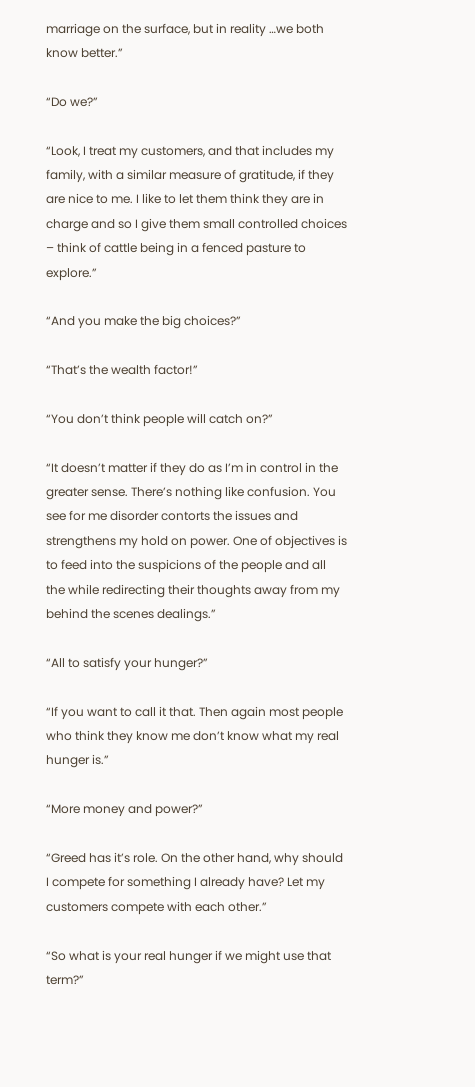marriage on the surface, but in reality …we both know better.”

“Do we?”

“Look, I treat my customers, and that includes my family, with a similar measure of gratitude, if they are nice to me. I like to let them think they are in charge and so I give them small controlled choices – think of cattle being in a fenced pasture to explore.”

“And you make the big choices?”

“That’s the wealth factor!”

“You don’t think people will catch on?”

“It doesn’t matter if they do as I’m in control in the greater sense. There’s nothing like confusion. You see for me disorder contorts the issues and strengthens my hold on power. One of objectives is to feed into the suspicions of the people and all the while redirecting their thoughts away from my behind the scenes dealings.”

“All to satisfy your hunger?”

“If you want to call it that. Then again most people who think they know me don’t know what my real hunger is.”

“More money and power?”

“Greed has it’s role. On the other hand, why should I compete for something I already have? Let my customers compete with each other.”

“So what is your real hunger if we might use that term?”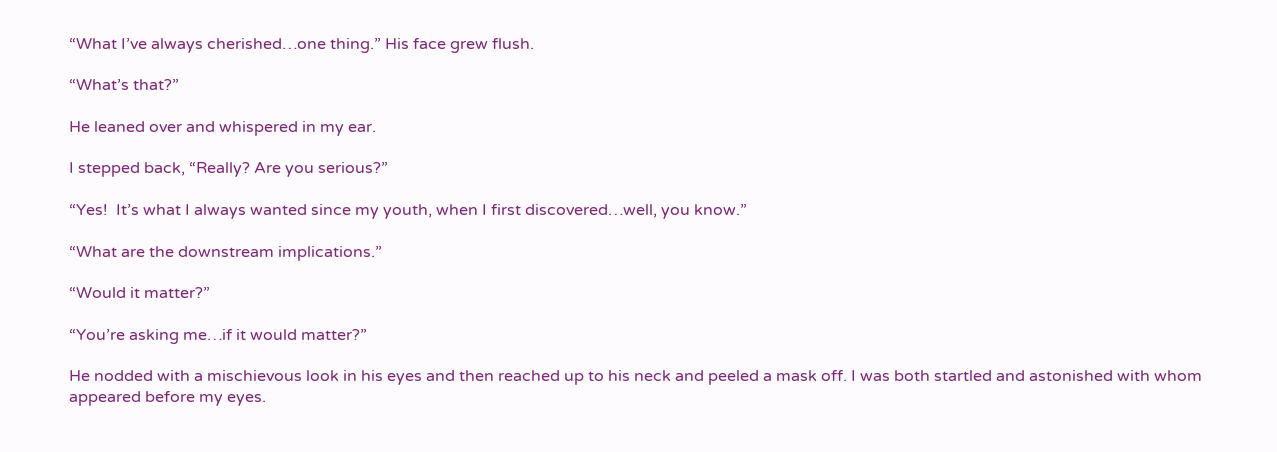“What I’ve always cherished…one thing.” His face grew flush.

“What’s that?”

He leaned over and whispered in my ear.

I stepped back, “Really? Are you serious?”

“Yes!  It’s what I always wanted since my youth, when I first discovered…well, you know.”

“What are the downstream implications.”

“Would it matter?”

“You’re asking me…if it would matter?”

He nodded with a mischievous look in his eyes and then reached up to his neck and peeled a mask off. I was both startled and astonished with whom appeared before my eyes.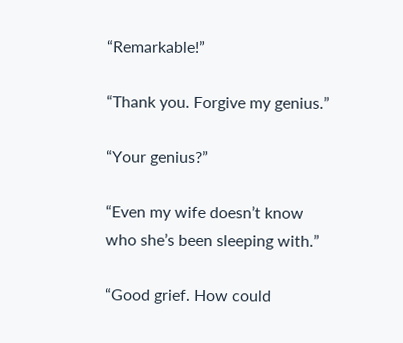“Remarkable!”

“Thank you. Forgive my genius.”

“Your genius?”

“Even my wife doesn’t know who she’s been sleeping with.”

“Good grief. How could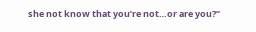she not know that you’re not…or are you?”